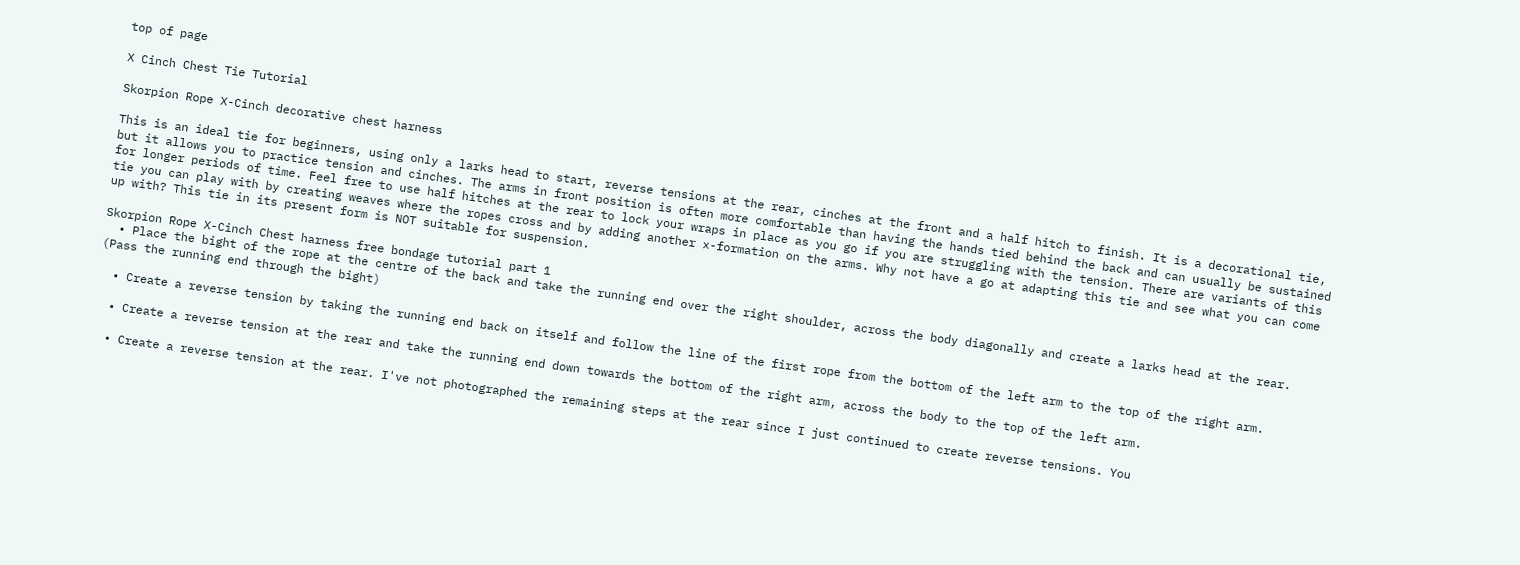top of page

X Cinch Chest Tie Tutorial

Skorpion Rope X-Cinch decorative chest harness

This is an ideal tie for beginners, using only a larks head to start, reverse tensions at the rear, cinches at the front and a half hitch to finish. It is a decorational tie, but it allows you to practice tension and cinches. The arms in front position is often more comfortable than having the hands tied behind the back and can usually be sustained for longer periods of time. Feel free to use half hitches at the rear to lock your wraps in place as you go if you are struggling with the tension. There are variants of this tie you can play with by creating weaves where the ropes cross and by adding another x-formation on the arms. Why not have a go at adapting this tie and see what you can come up with? This tie in its present form is NOT suitable for suspension.

Skorpion Rope X-Cinch Chest harness free bondage tutorial part 1
  • Place the bight of the rope at the centre of the back and take the running end over the right shoulder, across the body diagonally and create a larks head at the rear. (Pass the running end through the bight)

  • Create a reverse tension by taking the running end back on itself and follow the line of the first rope from the bottom of the left arm to the top of the right arm.

  • Create a reverse tension at the rear and take the running end down towards the bottom of the right arm, across the body to the top of the left arm.

  • Create a reverse tension at the rear. I've not photographed the remaining steps at the rear since I just continued to create reverse tensions. You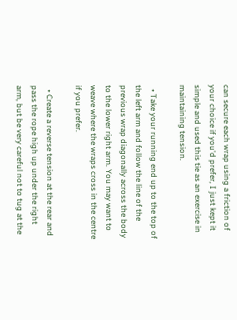can secure each wrap using a friction of your choice if you'd prefer, I just kept it simple and used this tie as an exercise in maintaining tension.

  • Take your running end up to the top of the left arm and follow the line of the previous wrap diagonally across the body to the lower right arm. You may want to weave where the wraps cross in the centre if you prefer.

  • Create a reverse tension at the rear and pass the rope high up under the right arm, but be very careful not to tug at the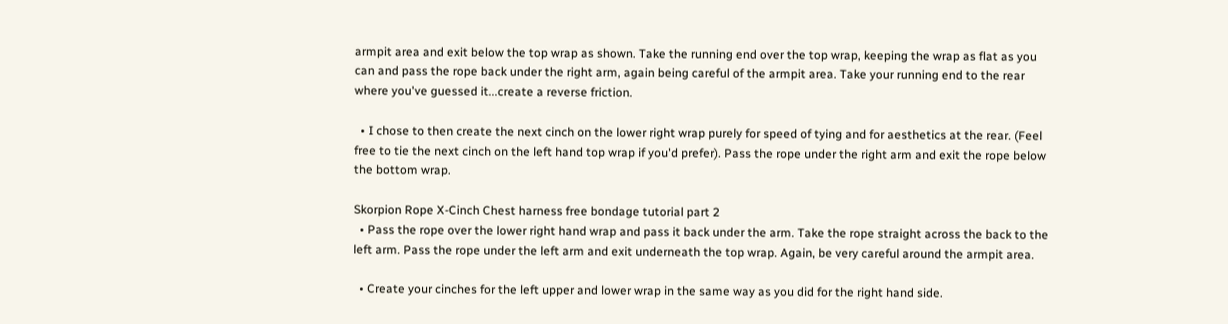armpit area and exit below the top wrap as shown. Take the running end over the top wrap, keeping the wrap as flat as you can and pass the rope back under the right arm, again being careful of the armpit area. Take your running end to the rear where you've guessed it...create a reverse friction.

  • I chose to then create the next cinch on the lower right wrap purely for speed of tying and for aesthetics at the rear. (Feel free to tie the next cinch on the left hand top wrap if you'd prefer). Pass the rope under the right arm and exit the rope below the bottom wrap.

Skorpion Rope X-Cinch Chest harness free bondage tutorial part 2
  • Pass the rope over the lower right hand wrap and pass it back under the arm. Take the rope straight across the back to the left arm. Pass the rope under the left arm and exit underneath the top wrap. Again, be very careful around the armpit area.

  • Create your cinches for the left upper and lower wrap in the same way as you did for the right hand side.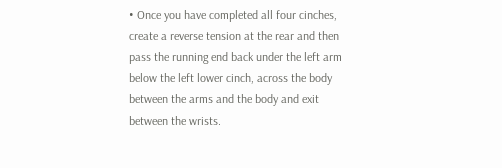• Once you have completed all four cinches, create a reverse tension at the rear and then pass the running end back under the left arm below the left lower cinch, across the body between the arms and the body and exit between the wrists.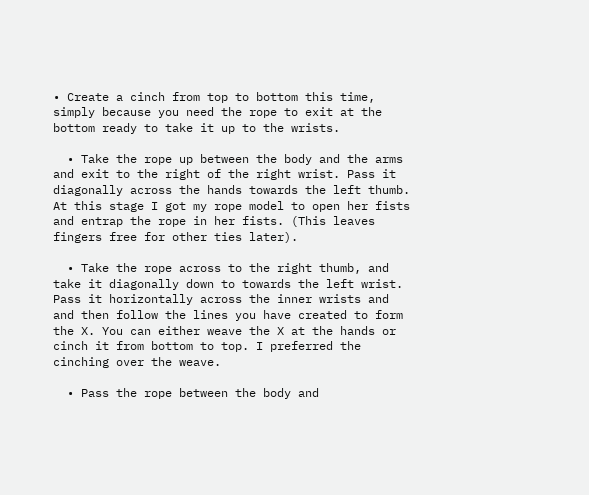• Create a cinch from top to bottom this time, simply because you need the rope to exit at the bottom ready to take it up to the wrists.

  • Take the rope up between the body and the arms and exit to the right of the right wrist. Pass it diagonally across the hands towards the left thumb. At this stage I got my rope model to open her fists and entrap the rope in her fists. (This leaves fingers free for other ties later).

  • Take the rope across to the right thumb, and take it diagonally down to towards the left wrist. Pass it horizontally across the inner wrists and and then follow the lines you have created to form the X. You can either weave the X at the hands or cinch it from bottom to top. I preferred the cinching over the weave.

  • Pass the rope between the body and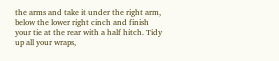the arms and take it under the right arm, below the lower right cinch and finish your tie at the rear with a half hitch. Tidy up all your wraps,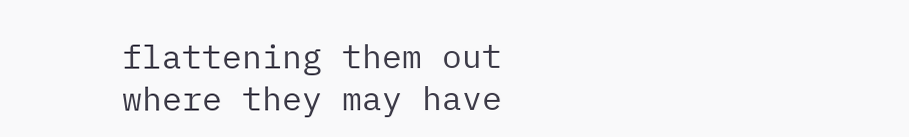flattening them out where they may have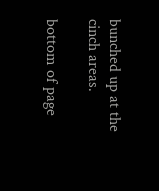bunched up at the cinch areas.

bottom of page